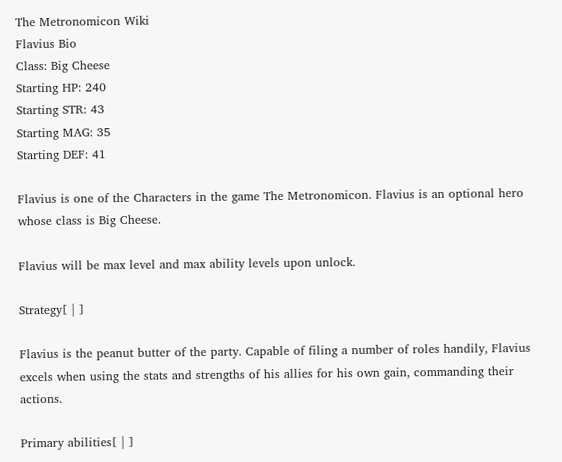The Metronomicon Wiki
Flavius Bio
Class: Big Cheese
Starting HP: 240
Starting STR: 43
Starting MAG: 35
Starting DEF: 41

Flavius is one of the Characters in the game The Metronomicon. Flavius is an optional hero whose class is Big Cheese.

Flavius will be max level and max ability levels upon unlock.

Strategy[ | ]

Flavius is the peanut butter of the party. Capable of filing a number of roles handily, Flavius excels when using the stats and strengths of his allies for his own gain, commanding their actions.

Primary abilities[ | ]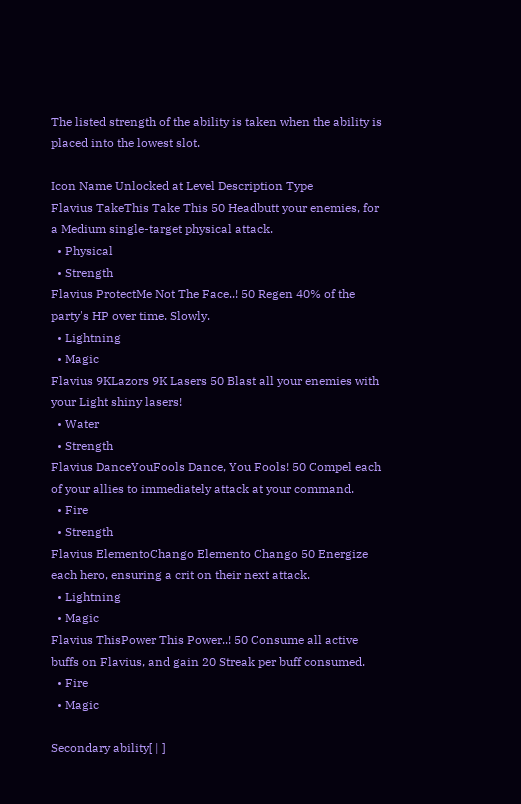The listed strength of the ability is taken when the ability is placed into the lowest slot.

Icon Name Unlocked at Level Description Type
Flavius TakeThis Take This 50 Headbutt your enemies, for a Medium single-target physical attack.
  • Physical
  • Strength
Flavius ProtectMe Not The Face..! 50 Regen 40% of the party's HP over time. Slowly.
  • Lightning
  • Magic
Flavius 9KLazors 9K Lasers 50 Blast all your enemies with your Light shiny lasers!
  • Water
  • Strength
Flavius DanceYouFools Dance, You Fools! 50 Compel each of your allies to immediately attack at your command.
  • Fire
  • Strength
Flavius ElementoChango Elemento Chango 50 Energize each hero, ensuring a crit on their next attack.
  • Lightning
  • Magic
Flavius ThisPower This Power..! 50 Consume all active buffs on Flavius, and gain 20 Streak per buff consumed.
  • Fire
  • Magic

Secondary ability[ | ]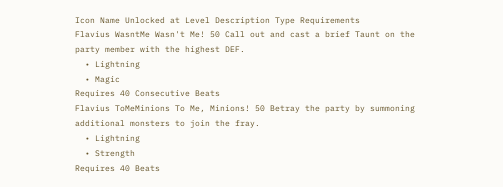Icon Name Unlocked at Level Description Type Requirements
Flavius WasntMe Wasn't Me! 50 Call out and cast a brief Taunt on the party member with the highest DEF.
  • Lightning
  • Magic
Requires 40 Consecutive Beats
Flavius ToMeMinions To Me, Minions! 50 Betray the party by summoning additional monsters to join the fray.
  • Lightning
  • Strength
Requires 40 Beats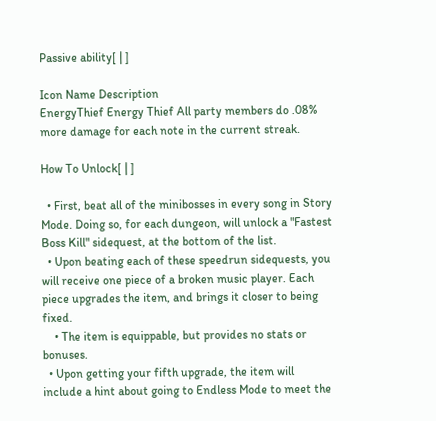Passive ability[ | ]

Icon Name Description
EnergyThief Energy Thief All party members do .08% more damage for each note in the current streak.

How To Unlock[ | ]

  • First, beat all of the minibosses in every song in Story Mode. Doing so, for each dungeon, will unlock a "Fastest Boss Kill" sidequest, at the bottom of the list.
  • Upon beating each of these speedrun sidequests, you will receive one piece of a broken music player. Each piece upgrades the item, and brings it closer to being fixed.
    • The item is equippable, but provides no stats or bonuses.
  • Upon getting your fifth upgrade, the item will include a hint about going to Endless Mode to meet the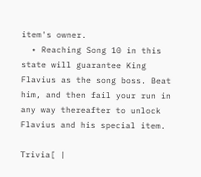item's owner.
  • Reaching Song 10 in this state will guarantee King Flavius as the song boss. Beat him, and then fail your run in any way thereafter to unlock Flavius and his special item.

Trivia[ |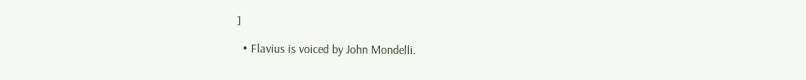]

  • Flavius is voiced by John Mondelli.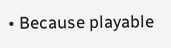• Because playable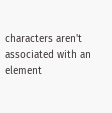characters aren't associated with an element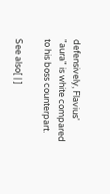defensively, Flavius' "aura" is white compared to his boss counterpart.

See also[ | ]